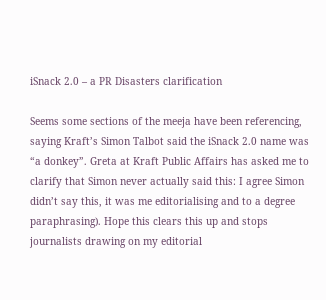iSnack 2.0 – a PR Disasters clarification

Seems some sections of the meeja have been referencing, saying Kraft’s Simon Talbot said the iSnack 2.0 name was “a donkey”. Greta at Kraft Public Affairs has asked me to clarify that Simon never actually said this: I agree Simon didn’t say this, it was me editorialising and to a degree paraphrasing). Hope this clears this up and stops journalists drawing on my editorial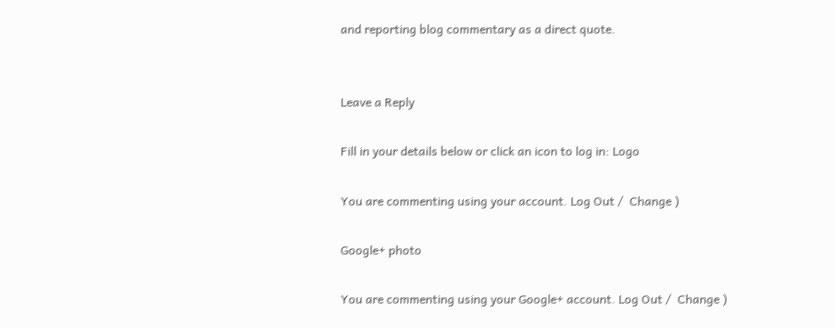and reporting blog commentary as a direct quote.


Leave a Reply

Fill in your details below or click an icon to log in: Logo

You are commenting using your account. Log Out /  Change )

Google+ photo

You are commenting using your Google+ account. Log Out /  Change )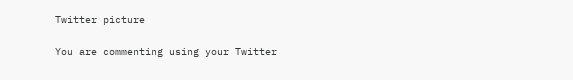Twitter picture

You are commenting using your Twitter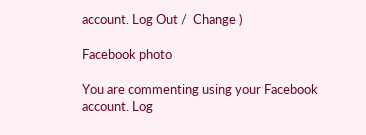account. Log Out /  Change )

Facebook photo

You are commenting using your Facebook account. Log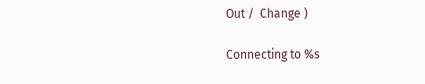Out /  Change )

Connecting to %s